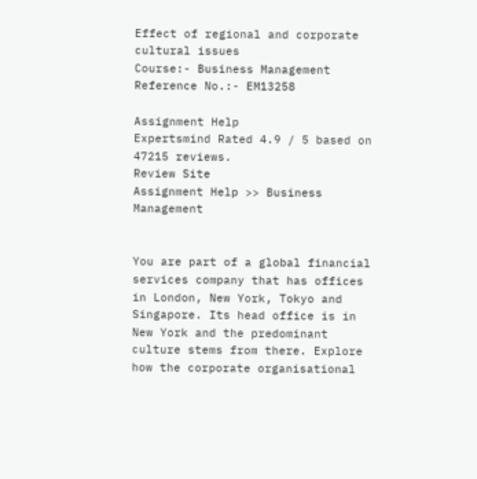Effect of regional and corporate cultural issues
Course:- Business Management
Reference No.:- EM13258

Assignment Help
Expertsmind Rated 4.9 / 5 based on 47215 reviews.
Review Site
Assignment Help >> Business Management


You are part of a global financial services company that has offices in London, New York, Tokyo and Singapore. Its head office is in New York and the predominant culture stems from there. Explore how the corporate organisational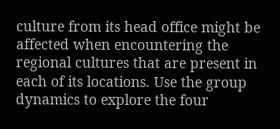culture from its head office might be affected when encountering the regional cultures that are present in each of its locations. Use the group dynamics to explore the four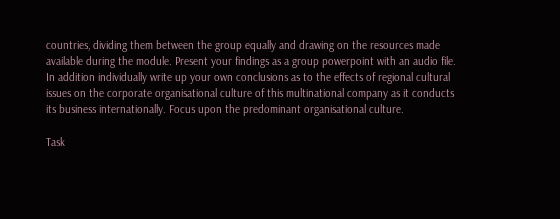countries, dividing them between the group equally and drawing on the resources made available during the module. Present your findings as a group powerpoint with an audio file. In addition individually write up your own conclusions as to the effects of regional cultural issues on the corporate organisational culture of this multinational company as it conducts its business internationally. Focus upon the predominant organisational culture.

Task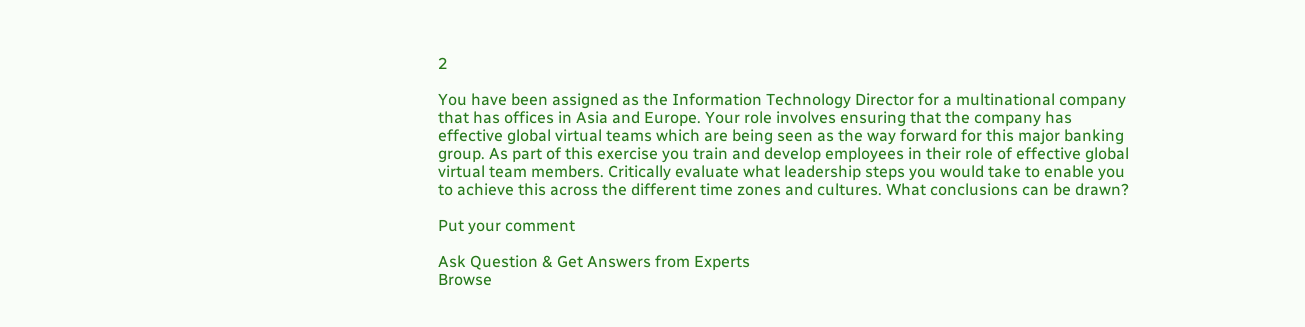2

You have been assigned as the Information Technology Director for a multinational company that has offices in Asia and Europe. Your role involves ensuring that the company has effective global virtual teams which are being seen as the way forward for this major banking group. As part of this exercise you train and develop employees in their role of effective global virtual team members. Critically evaluate what leadership steps you would take to enable you to achieve this across the different time zones and cultures. What conclusions can be drawn?

Put your comment

Ask Question & Get Answers from Experts
Browse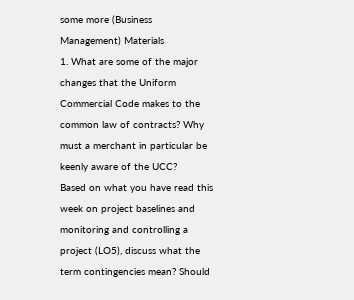some more (Business Management) Materials
1. What are some of the major changes that the Uniform Commercial Code makes to the common law of contracts? Why must a merchant in particular be keenly aware of the UCC?
Based on what you have read this week on project baselines and monitoring and controlling a project (LO5), discuss what the term contingencies mean? Should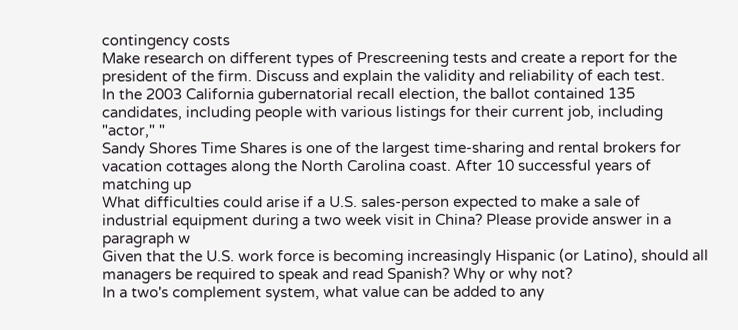contingency costs
Make research on different types of Prescreening tests and create a report for the president of the firm. Discuss and explain the validity and reliability of each test.
In the 2003 California gubernatorial recall election, the ballot contained 135 candidates, including people with various listings for their current job, including "actor," "
Sandy Shores Time Shares is one of the largest time-sharing and rental brokers for vacation cottages along the North Carolina coast. After 10 successful years of matching up
What difficulties could arise if a U.S. sales-person expected to make a sale of industrial equipment during a two week visit in China? Please provide answer in a paragraph w
Given that the U.S. work force is becoming increasingly Hispanic (or Latino), should all managers be required to speak and read Spanish? Why or why not?
In a two's complement system, what value can be added to any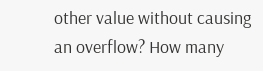other value without causing an overflow? How many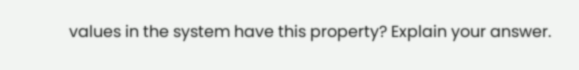values in the system have this property? Explain your answer.